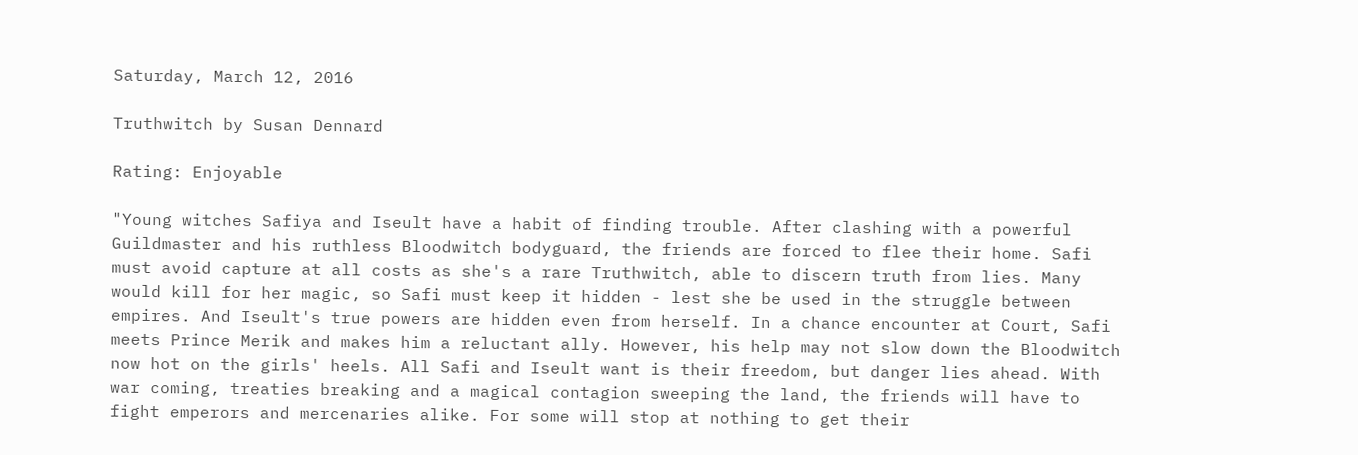Saturday, March 12, 2016

Truthwitch by Susan Dennard

Rating: Enjoyable

"Young witches Safiya and Iseult have a habit of finding trouble. After clashing with a powerful Guildmaster and his ruthless Bloodwitch bodyguard, the friends are forced to flee their home. Safi must avoid capture at all costs as she's a rare Truthwitch, able to discern truth from lies. Many would kill for her magic, so Safi must keep it hidden - lest she be used in the struggle between empires. And Iseult's true powers are hidden even from herself. In a chance encounter at Court, Safi meets Prince Merik and makes him a reluctant ally. However, his help may not slow down the Bloodwitch now hot on the girls' heels. All Safi and Iseult want is their freedom, but danger lies ahead. With war coming, treaties breaking and a magical contagion sweeping the land, the friends will have to fight emperors and mercenaries alike. For some will stop at nothing to get their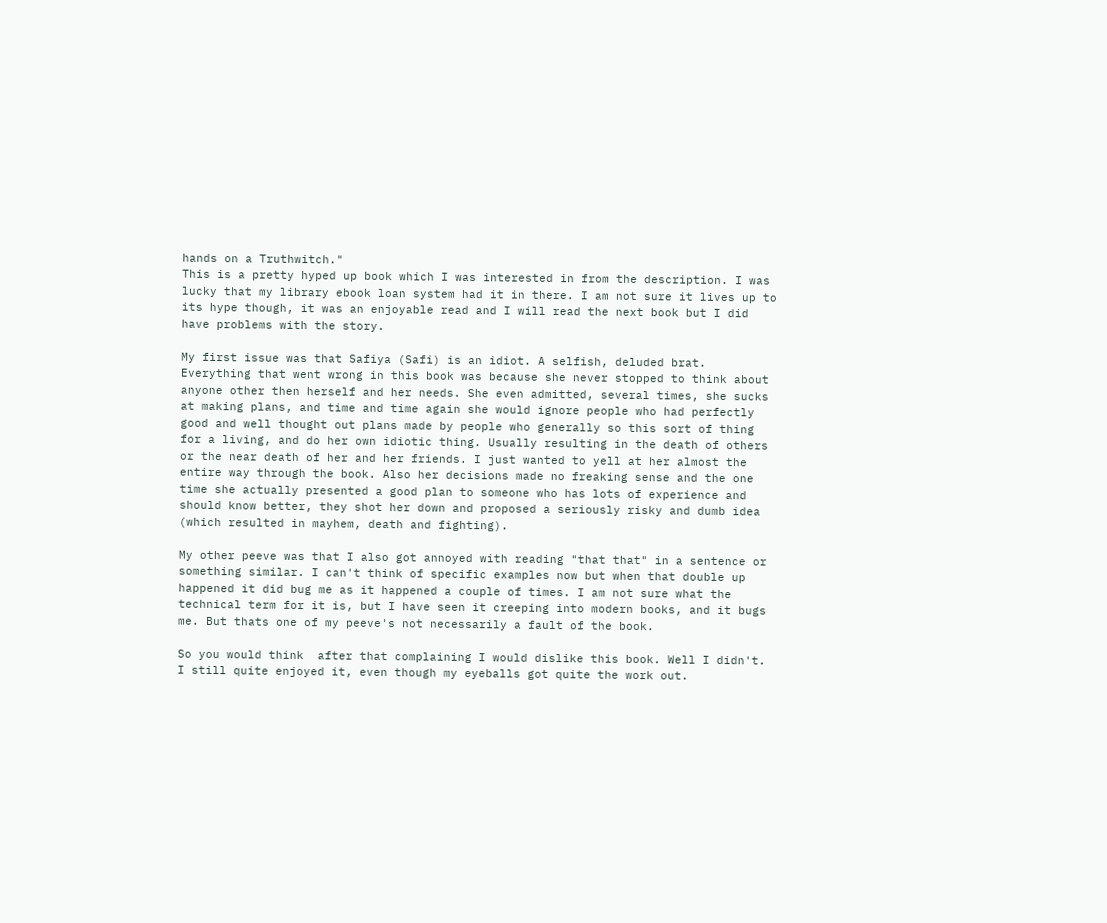hands on a Truthwitch."
This is a pretty hyped up book which I was interested in from the description. I was lucky that my library ebook loan system had it in there. I am not sure it lives up to its hype though, it was an enjoyable read and I will read the next book but I did have problems with the story.

My first issue was that Safiya (Safi) is an idiot. A selfish, deluded brat. Everything that went wrong in this book was because she never stopped to think about anyone other then herself and her needs. She even admitted, several times, she sucks at making plans, and time and time again she would ignore people who had perfectly good and well thought out plans made by people who generally so this sort of thing for a living, and do her own idiotic thing. Usually resulting in the death of others or the near death of her and her friends. I just wanted to yell at her almost the entire way through the book. Also her decisions made no freaking sense and the one time she actually presented a good plan to someone who has lots of experience and should know better, they shot her down and proposed a seriously risky and dumb idea (which resulted in mayhem, death and fighting).

My other peeve was that I also got annoyed with reading "that that" in a sentence or something similar. I can't think of specific examples now but when that double up happened it did bug me as it happened a couple of times. I am not sure what the technical term for it is, but I have seen it creeping into modern books, and it bugs me. But thats one of my peeve's not necessarily a fault of the book.

So you would think  after that complaining I would dislike this book. Well I didn't. I still quite enjoyed it, even though my eyeballs got quite the work out.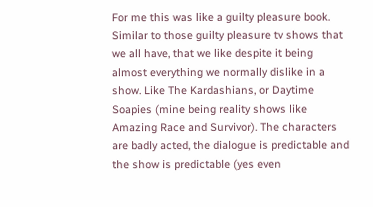For me this was like a guilty pleasure book. Similar to those guilty pleasure tv shows that we all have, that we like despite it being almost everything we normally dislike in a show. Like The Kardashians, or Daytime Soapies (mine being reality shows like Amazing Race and Survivor). The characters are badly acted, the dialogue is predictable and the show is predictable (yes even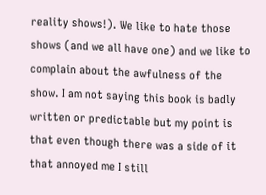reality shows!). We like to hate those shows (and we all have one) and we like to complain about the awfulness of the show. I am not saying this book is badly written or predictable but my point is that even though there was a side of it that annoyed me I still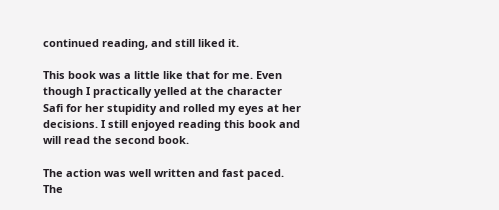continued reading, and still liked it.

This book was a little like that for me. Even though I practically yelled at the character Safi for her stupidity and rolled my eyes at her decisions. I still enjoyed reading this book and will read the second book.

The action was well written and fast paced. The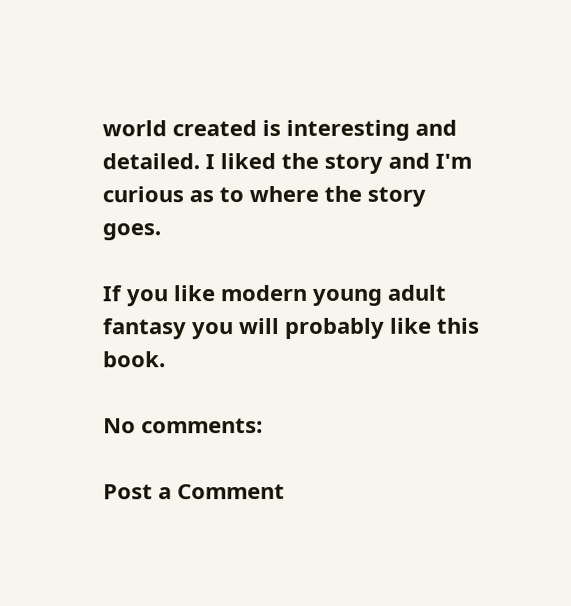world created is interesting and detailed. I liked the story and I'm curious as to where the story goes.

If you like modern young adult fantasy you will probably like this book.

No comments:

Post a Comment